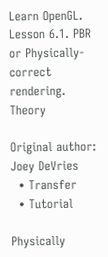Learn OpenGL. Lesson 6.1. PBR or Physically-correct rendering. Theory

Original author: Joey DeVries
  • Transfer
  • Tutorial

Physically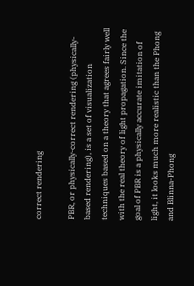correct rendering

PBR, or physically-correct rendering (physically-based rendering), is a set of visualization techniques based on a theory that agrees fairly well with the real theory of light propagation. Since the goal of PBR is a physically accurate imitation of light, it looks much more realistic than the Phong and Blinna-Phong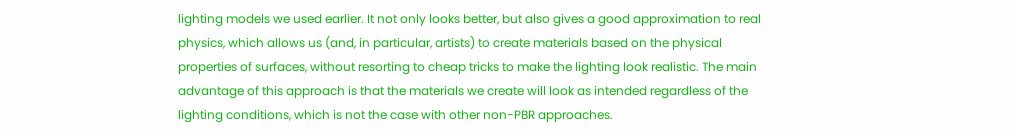lighting models we used earlier. It not only looks better, but also gives a good approximation to real physics, which allows us (and, in particular, artists) to create materials based on the physical properties of surfaces, without resorting to cheap tricks to make the lighting look realistic. The main advantage of this approach is that the materials we create will look as intended regardless of the lighting conditions, which is not the case with other non-PBR approaches.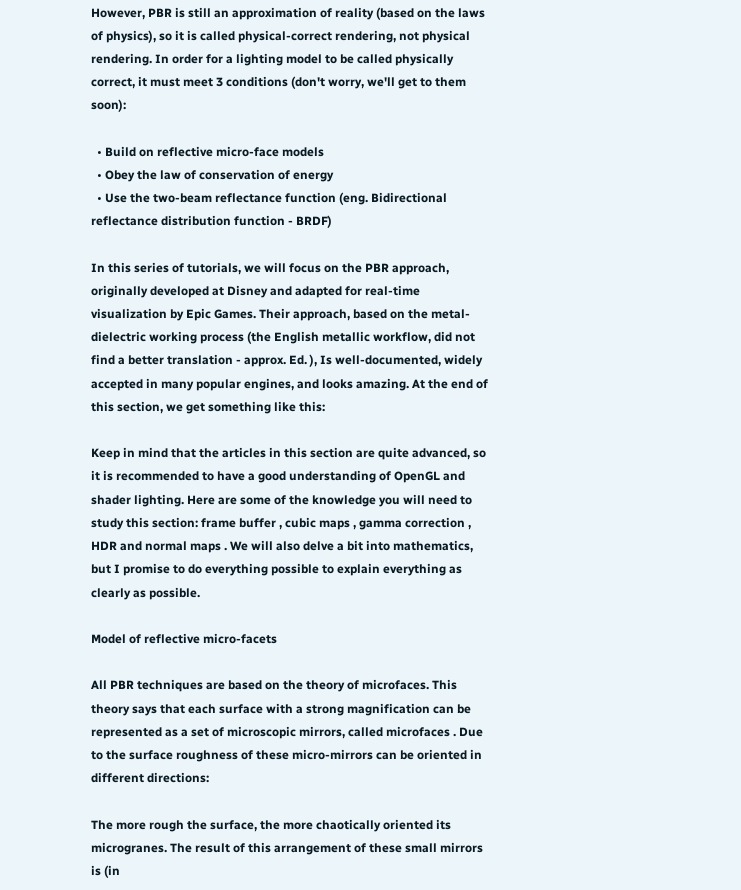However, PBR is still an approximation of reality (based on the laws of physics), so it is called physical-correct rendering, not physical rendering. In order for a lighting model to be called physically correct, it must meet 3 conditions (don't worry, we'll get to them soon):

  • Build on reflective micro-face models
  • Obey the law of conservation of energy
  • Use the two-beam reflectance function (eng. Bidirectional reflectance distribution function - BRDF)

In this series of tutorials, we will focus on the PBR approach, originally developed at Disney and adapted for real-time visualization by Epic Games. Their approach, based on the metal-dielectric working process (the English metallic workflow, did not find a better translation - approx. Ed. ), Is well-documented, widely accepted in many popular engines, and looks amazing. At the end of this section, we get something like this:

Keep in mind that the articles in this section are quite advanced, so it is recommended to have a good understanding of OpenGL and shader lighting. Here are some of the knowledge you will need to study this section: frame buffer , cubic maps , gamma correction , HDR and normal maps . We will also delve a bit into mathematics, but I promise to do everything possible to explain everything as clearly as possible.

Model of reflective micro-facets

All PBR techniques are based on the theory of microfaces. This theory says that each surface with a strong magnification can be represented as a set of microscopic mirrors, called microfaces . Due to the surface roughness of these micro-mirrors can be oriented in different directions:

The more rough the surface, the more chaotically oriented its microgranes. The result of this arrangement of these small mirrors is (in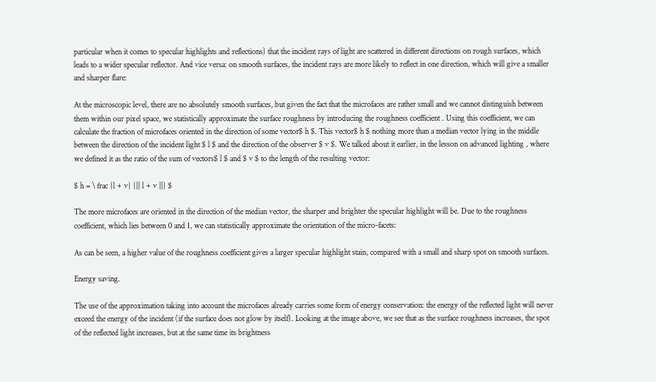particular when it comes to specular highlights and reflections) that the incident rays of light are scattered in different directions on rough surfaces, which leads to a wider specular reflector. And vice versa: on smooth surfaces, the incident rays are more likely to reflect in one direction, which will give a smaller and sharper flare:

At the microscopic level, there are no absolutely smooth surfaces, but given the fact that the microfaces are rather small and we cannot distinguish between them within our pixel space, we statistically approximate the surface roughness by introducing the roughness coefficient . Using this coefficient, we can calculate the fraction of microfaces oriented in the direction of some vector$ h $. This vector$ h $ nothing more than a median vector lying in the middle between the direction of the incident light $ l $ and the direction of the observer $ v $. We talked about it earlier, in the lesson on advanced lighting , where we defined it as the ratio of the sum of vectors$ l $ and $ v $ to the length of the resulting vector:

$ h = \ frac {l + v} {|| l + v ||} $

The more microfaces are oriented in the direction of the median vector, the sharper and brighter the specular highlight will be. Due to the roughness coefficient, which lies between 0 and 1, we can statistically approximate the orientation of the micro-facets:

As can be seen, a higher value of the roughness coefficient gives a larger specular highlight stain, compared with a small and sharp spot on smooth surfaces.

Energy saving.

The use of the approximation taking into account the microfaces already carries some form of energy conservation: the energy of the reflected light will never exceed the energy of the incident (if the surface does not glow by itself). Looking at the image above, we see that as the surface roughness increases, the spot of the reflected light increases, but at the same time its brightness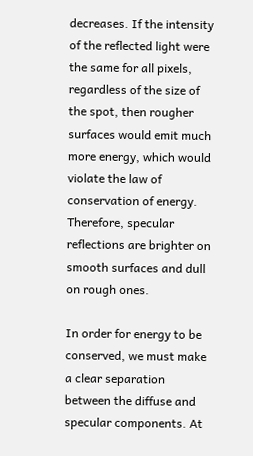decreases. If the intensity of the reflected light were the same for all pixels, regardless of the size of the spot, then rougher surfaces would emit much more energy, which would violate the law of conservation of energy. Therefore, specular reflections are brighter on smooth surfaces and dull on rough ones.

In order for energy to be conserved, we must make a clear separation between the diffuse and specular components. At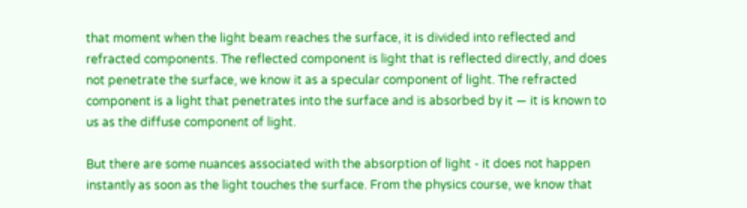that moment when the light beam reaches the surface, it is divided into reflected and refracted components. The reflected component is light that is reflected directly, and does not penetrate the surface, we know it as a specular component of light. The refracted component is a light that penetrates into the surface and is absorbed by it — it is known to us as the diffuse component of light.

But there are some nuances associated with the absorption of light - it does not happen instantly as soon as the light touches the surface. From the physics course, we know that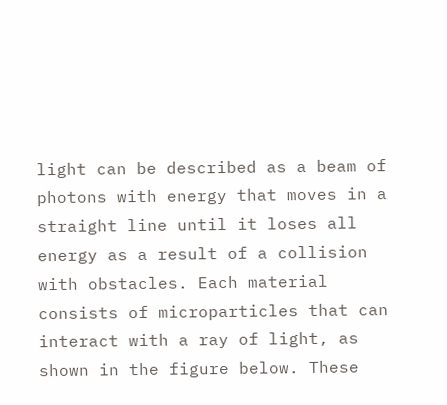light can be described as a beam of photons with energy that moves in a straight line until it loses all energy as a result of a collision with obstacles. Each material consists of microparticles that can interact with a ray of light, as shown in the figure below. These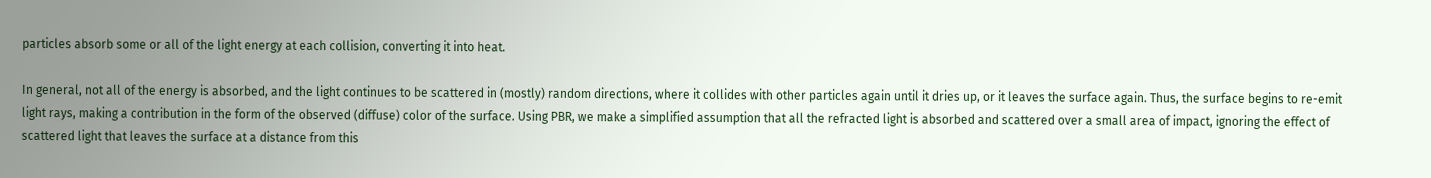particles absorb some or all of the light energy at each collision, converting it into heat.

In general, not all of the energy is absorbed, and the light continues to be scattered in (mostly) random directions, where it collides with other particles again until it dries up, or it leaves the surface again. Thus, the surface begins to re-emit light rays, making a contribution in the form of the observed (diffuse) color of the surface. Using PBR, we make a simplified assumption that all the refracted light is absorbed and scattered over a small area of impact, ignoring the effect of scattered light that leaves the surface at a distance from this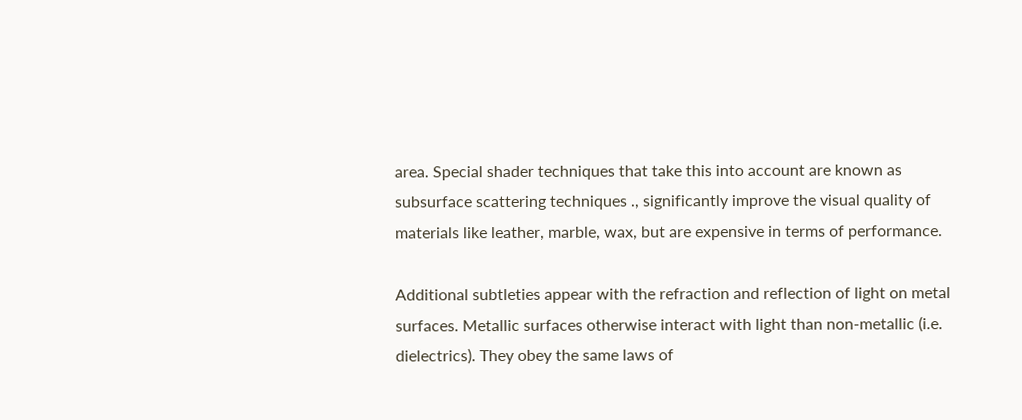area. Special shader techniques that take this into account are known as subsurface scattering techniques ., significantly improve the visual quality of materials like leather, marble, wax, but are expensive in terms of performance.

Additional subtleties appear with the refraction and reflection of light on metal surfaces. Metallic surfaces otherwise interact with light than non-metallic (i.e. dielectrics). They obey the same laws of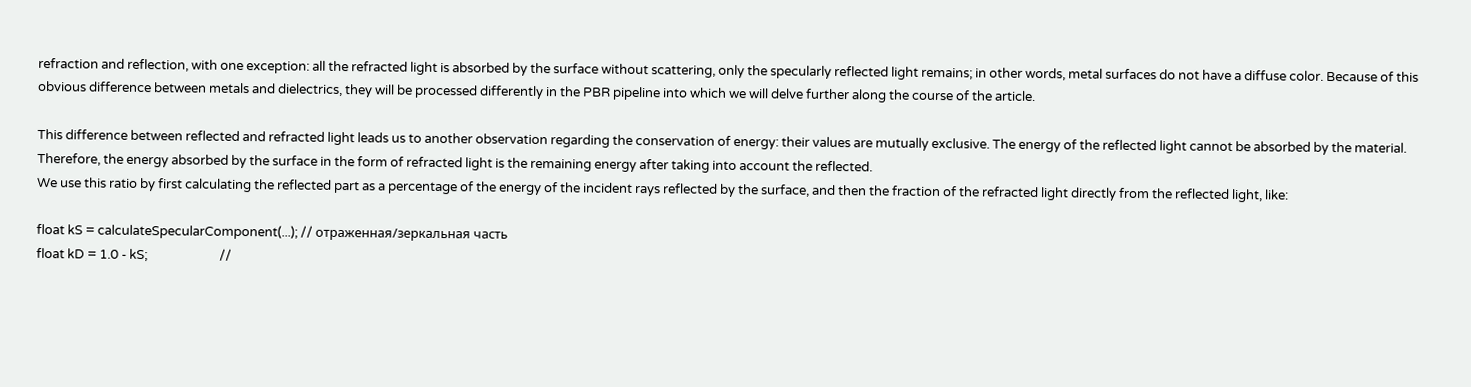refraction and reflection, with one exception: all the refracted light is absorbed by the surface without scattering, only the specularly reflected light remains; in other words, metal surfaces do not have a diffuse color. Because of this obvious difference between metals and dielectrics, they will be processed differently in the PBR pipeline into which we will delve further along the course of the article.

This difference between reflected and refracted light leads us to another observation regarding the conservation of energy: their values are mutually exclusive. The energy of the reflected light cannot be absorbed by the material. Therefore, the energy absorbed by the surface in the form of refracted light is the remaining energy after taking into account the reflected.
We use this ratio by first calculating the reflected part as a percentage of the energy of the incident rays reflected by the surface, and then the fraction of the refracted light directly from the reflected light, like:

float kS = calculateSpecularComponent(...); // отраженная/зеркальная часть
float kD = 1.0 - kS;                        //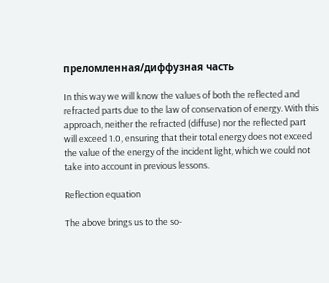преломленная/диффузная часть

In this way we will know the values of both the reflected and refracted parts due to the law of conservation of energy. With this approach, neither the refracted (diffuse) nor the reflected part will exceed 1.0, ensuring that their total energy does not exceed the value of the energy of the incident light, which we could not take into account in previous lessons.

Reflection equation

The above brings us to the so-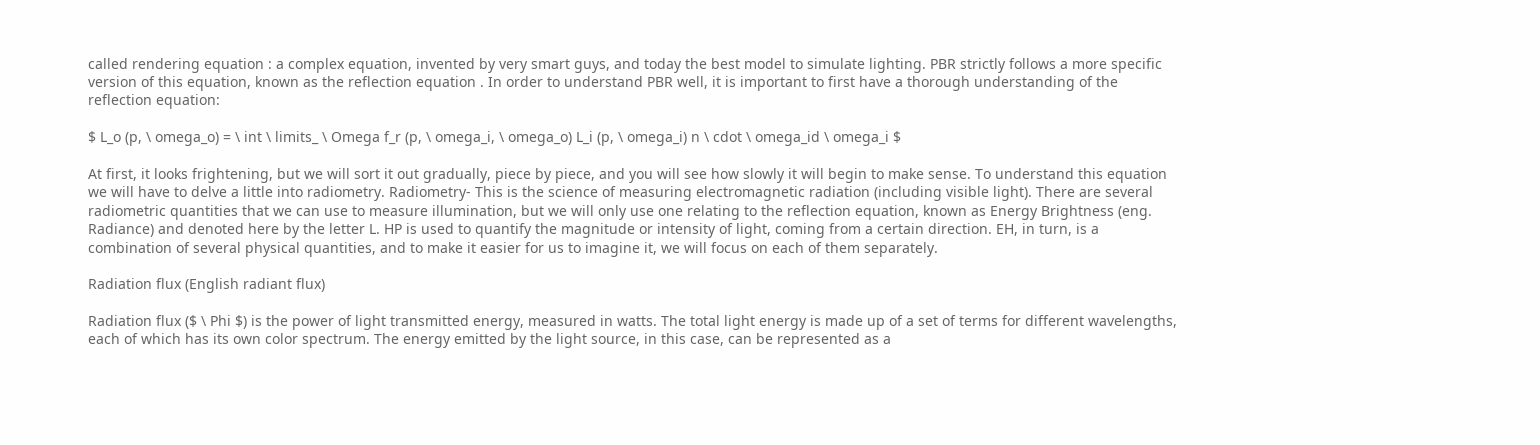called rendering equation : a complex equation, invented by very smart guys, and today the best model to simulate lighting. PBR strictly follows a more specific version of this equation, known as the reflection equation . In order to understand PBR well, it is important to first have a thorough understanding of the reflection equation:

$ L_o (p, \ omega_o) = \ int \ limits_ \ Omega f_r (p, \ omega_i, \ omega_o) L_i (p, \ omega_i) n \ cdot \ omega_id \ omega_i $

At first, it looks frightening, but we will sort it out gradually, piece by piece, and you will see how slowly it will begin to make sense. To understand this equation we will have to delve a little into radiometry. Radiometry- This is the science of measuring electromagnetic radiation (including visible light). There are several radiometric quantities that we can use to measure illumination, but we will only use one relating to the reflection equation, known as Energy Brightness (eng. Radiance) and denoted here by the letter L. HP is used to quantify the magnitude or intensity of light, coming from a certain direction. EH, in turn, is a combination of several physical quantities, and to make it easier for us to imagine it, we will focus on each of them separately.

Radiation flux (English radiant flux)

Radiation flux ($ \ Phi $) is the power of light transmitted energy, measured in watts. The total light energy is made up of a set of terms for different wavelengths, each of which has its own color spectrum. The energy emitted by the light source, in this case, can be represented as a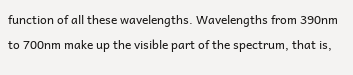function of all these wavelengths. Wavelengths from 390nm to 700nm make up the visible part of the spectrum, that is,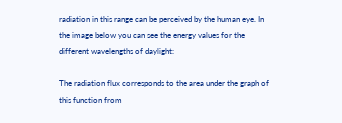radiation in this range can be perceived by the human eye. In the image below you can see the energy values for the different wavelengths of daylight:

The radiation flux corresponds to the area under the graph of this function from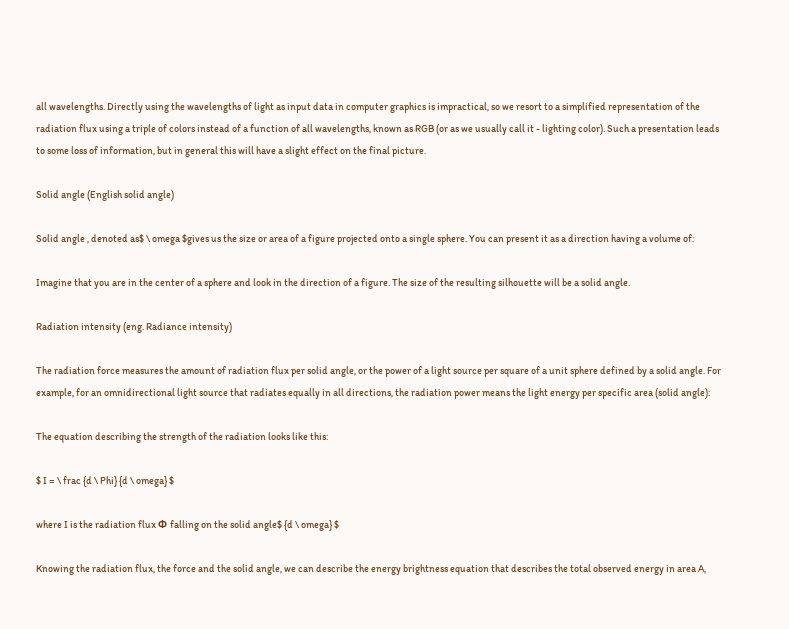all wavelengths. Directly using the wavelengths of light as input data in computer graphics is impractical, so we resort to a simplified representation of the radiation flux using a triple of colors instead of a function of all wavelengths, known as RGB (or as we usually call it - lighting color). Such a presentation leads to some loss of information, but in general this will have a slight effect on the final picture.

Solid angle (English solid angle)

Solid angle , denoted as$ \ omega $gives us the size or area of a figure projected onto a single sphere. You can present it as a direction having a volume of:

Imagine that you are in the center of a sphere and look in the direction of a figure. The size of the resulting silhouette will be a solid angle.

Radiation intensity (eng. Radiance intensity)

The radiation force measures the amount of radiation flux per solid angle, or the power of a light source per square of a unit sphere defined by a solid angle. For example, for an omnidirectional light source that radiates equally in all directions, the radiation power means the light energy per specific area (solid angle):

The equation describing the strength of the radiation looks like this:

$ I = \ frac {d \ Phi} {d \ omega} $

where I is the radiation flux Φ falling on the solid angle$ {d \ omega} $

Knowing the radiation flux, the force and the solid angle, we can describe the energy brightness equation that describes the total observed energy in area A,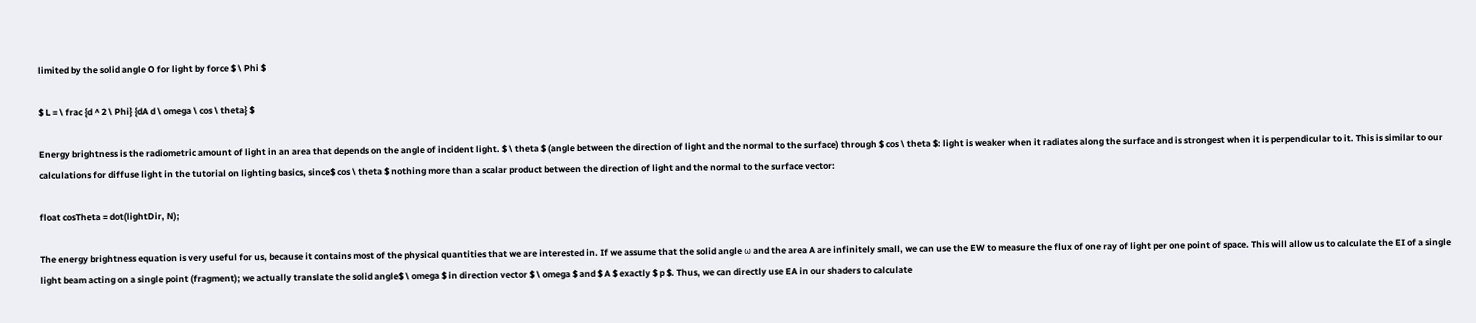limited by the solid angle O for light by force $ \ Phi $

$ L = \ frac {d ^ 2 \ Phi} {dA d \ omega \ cos \ theta} $

Energy brightness is the radiometric amount of light in an area that depends on the angle of incident light. $ \ theta $ (angle between the direction of light and the normal to the surface) through $ cos \ theta $: light is weaker when it radiates along the surface and is strongest when it is perpendicular to it. This is similar to our calculations for diffuse light in the tutorial on lighting basics, since$ cos \ theta $ nothing more than a scalar product between the direction of light and the normal to the surface vector:

float cosTheta = dot(lightDir, N);

The energy brightness equation is very useful for us, because it contains most of the physical quantities that we are interested in. If we assume that the solid angle ω and the area A are infinitely small, we can use the EW to measure the flux of one ray of light per one point of space. This will allow us to calculate the EI of a single light beam acting on a single point (fragment); we actually translate the solid angle$ \ omega $ in direction vector $ \ omega $ and $ A $ exactly $ p $. Thus, we can directly use EA in our shaders to calculate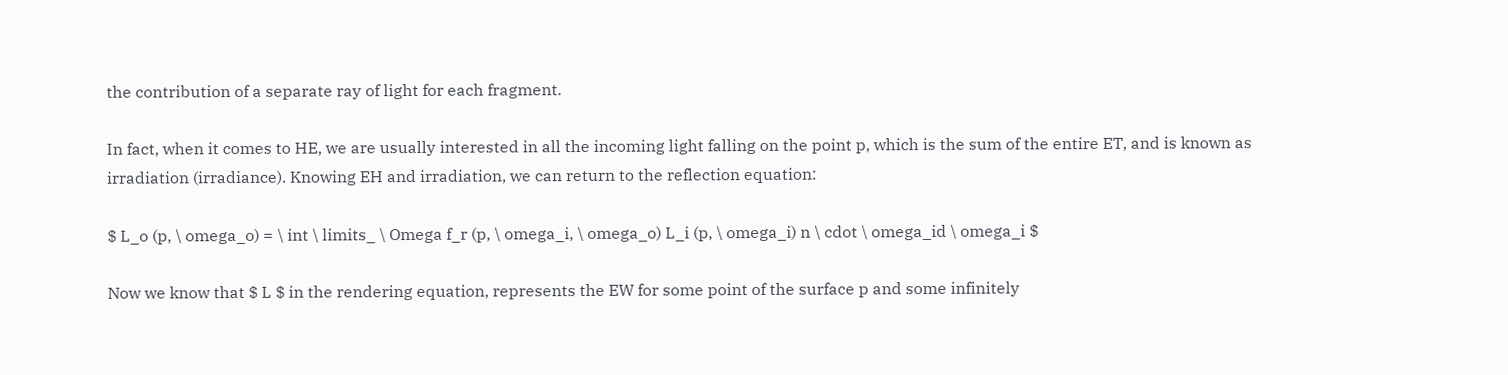the contribution of a separate ray of light for each fragment.

In fact, when it comes to HE, we are usually interested in all the incoming light falling on the point p, which is the sum of the entire ET, and is known as irradiation (irradiance). Knowing EH and irradiation, we can return to the reflection equation:

$ L_o (p, \ omega_o) = \ int \ limits_ \ Omega f_r (p, \ omega_i, \ omega_o) L_i (p, \ omega_i) n \ cdot \ omega_id \ omega_i $

Now we know that $ L $ in the rendering equation, represents the EW for some point of the surface p and some infinitely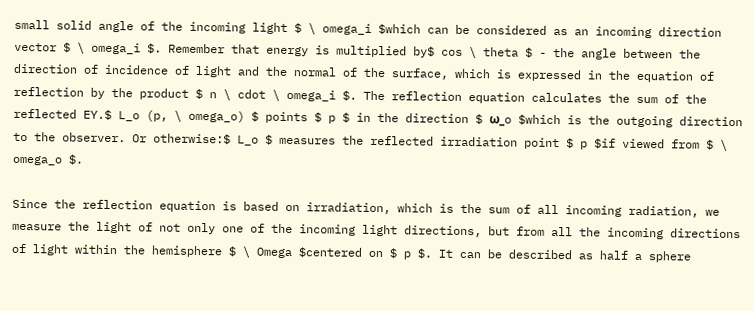small solid angle of the incoming light $ \ omega_i $which can be considered as an incoming direction vector $ \ omega_i $. Remember that energy is multiplied by$ cos \ theta $ - the angle between the direction of incidence of light and the normal of the surface, which is expressed in the equation of reflection by the product $ n \ cdot \ omega_i $. The reflection equation calculates the sum of the reflected EY.$ L_o (p, \ omega_o) $ points $ p $ in the direction $ ω_o $which is the outgoing direction to the observer. Or otherwise:$ L_o $ measures the reflected irradiation point $ p $if viewed from $ \ omega_o $.

Since the reflection equation is based on irradiation, which is the sum of all incoming radiation, we measure the light of not only one of the incoming light directions, but from all the incoming directions of light within the hemisphere $ \ Omega $centered on $ p $. It can be described as half a sphere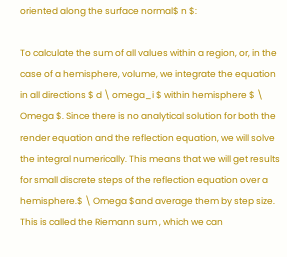oriented along the surface normal$ n $:

To calculate the sum of all values within a region, or, in the case of a hemisphere, volume, we integrate the equation in all directions $ d \ omega_i $ within hemisphere $ \ Omega $. Since there is no analytical solution for both the render equation and the reflection equation, we will solve the integral numerically. This means that we will get results for small discrete steps of the reflection equation over a hemisphere.$ \ Omega $and average them by step size. This is called the Riemann sum , which we can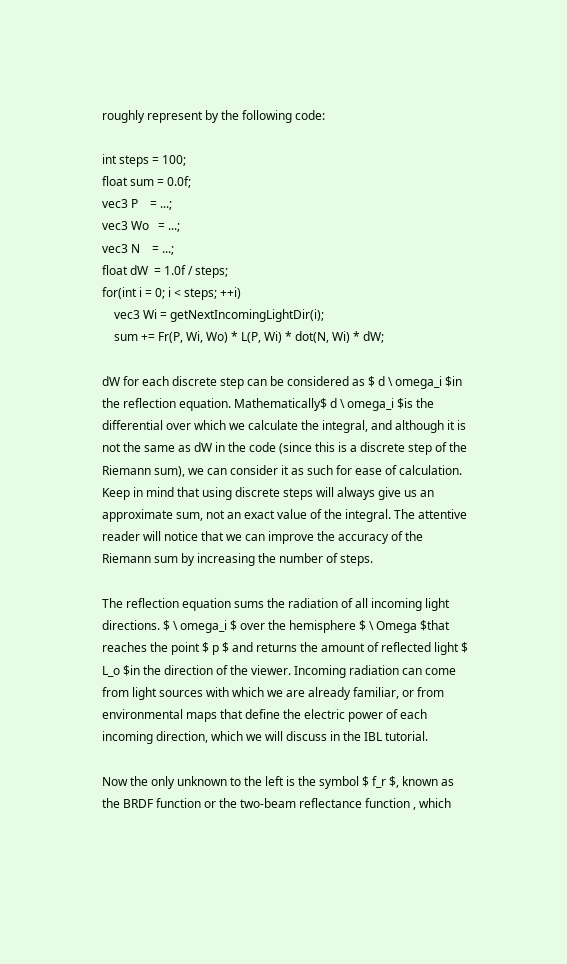roughly represent by the following code:

int steps = 100;
float sum = 0.0f;
vec3 P    = ...;
vec3 Wo   = ...;
vec3 N    = ...;
float dW  = 1.0f / steps;
for(int i = 0; i < steps; ++i)
    vec3 Wi = getNextIncomingLightDir(i);
    sum += Fr(P, Wi, Wo) * L(P, Wi) * dot(N, Wi) * dW;

dW for each discrete step can be considered as $ d \ omega_i $in the reflection equation. Mathematically$ d \ omega_i $is the differential over which we calculate the integral, and although it is not the same as dW in the code (since this is a discrete step of the Riemann sum), we can consider it as such for ease of calculation. Keep in mind that using discrete steps will always give us an approximate sum, not an exact value of the integral. The attentive reader will notice that we can improve the accuracy of the Riemann sum by increasing the number of steps.

The reflection equation sums the radiation of all incoming light directions. $ \ omega_i $ over the hemisphere $ \ Omega $that reaches the point $ p $ and returns the amount of reflected light $ L_o $in the direction of the viewer. Incoming radiation can come from light sources with which we are already familiar, or from environmental maps that define the electric power of each incoming direction, which we will discuss in the IBL tutorial.

Now the only unknown to the left is the symbol $ f_r $, known as the BRDF function or the two-beam reflectance function , which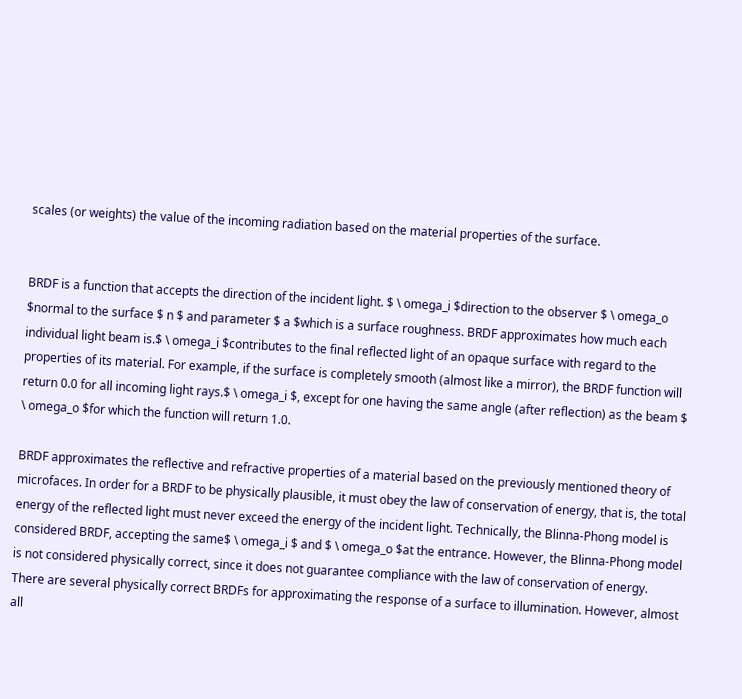scales (or weights) the value of the incoming radiation based on the material properties of the surface.


BRDF is a function that accepts the direction of the incident light. $ \ omega_i $direction to the observer $ \ omega_o $normal to the surface $ n $ and parameter $ a $which is a surface roughness. BRDF approximates how much each individual light beam is.$ \ omega_i $contributes to the final reflected light of an opaque surface with regard to the properties of its material. For example, if the surface is completely smooth (almost like a mirror), the BRDF function will return 0.0 for all incoming light rays.$ \ omega_i $, except for one having the same angle (after reflection) as the beam $ \ omega_o $for which the function will return 1.0.

BRDF approximates the reflective and refractive properties of a material based on the previously mentioned theory of microfaces. In order for a BRDF to be physically plausible, it must obey the law of conservation of energy, that is, the total energy of the reflected light must never exceed the energy of the incident light. Technically, the Blinna-Phong model is considered BRDF, accepting the same$ \ omega_i $ and $ \ omega_o $at the entrance. However, the Blinna-Phong model is not considered physically correct, since it does not guarantee compliance with the law of conservation of energy. There are several physically correct BRDFs for approximating the response of a surface to illumination. However, almost all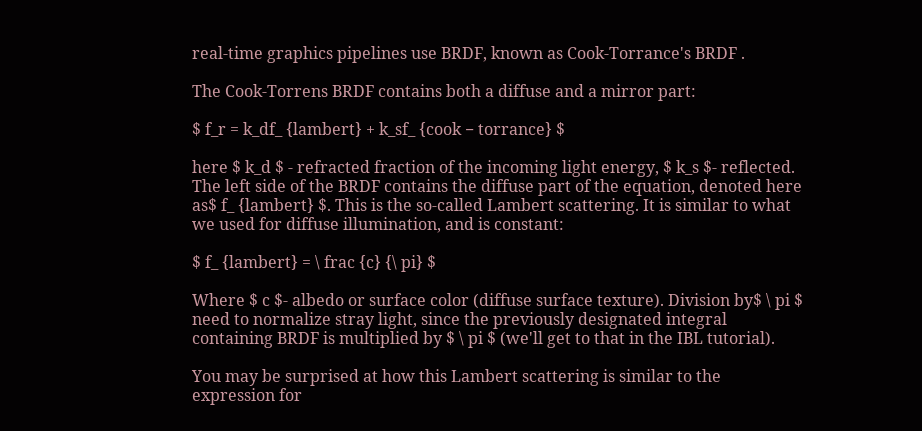real-time graphics pipelines use BRDF, known as Cook-Torrance's BRDF .

The Cook-Torrens BRDF contains both a diffuse and a mirror part:

$ f_r = k_df_ {lambert} + k_sf_ {cook − torrance} $

here $ k_d $ - refracted fraction of the incoming light energy, $ k_s $- reflected. The left side of the BRDF contains the diffuse part of the equation, denoted here as$ f_ {lambert} $. This is the so-called Lambert scattering. It is similar to what we used for diffuse illumination, and is constant:

$ f_ {lambert} = \ frac {c} {\ pi} $

Where $ c $- albedo or surface color (diffuse surface texture). Division by$ \ pi $ need to normalize stray light, since the previously designated integral containing BRDF is multiplied by $ \ pi $ (we'll get to that in the IBL tutorial).

You may be surprised at how this Lambert scattering is similar to the expression for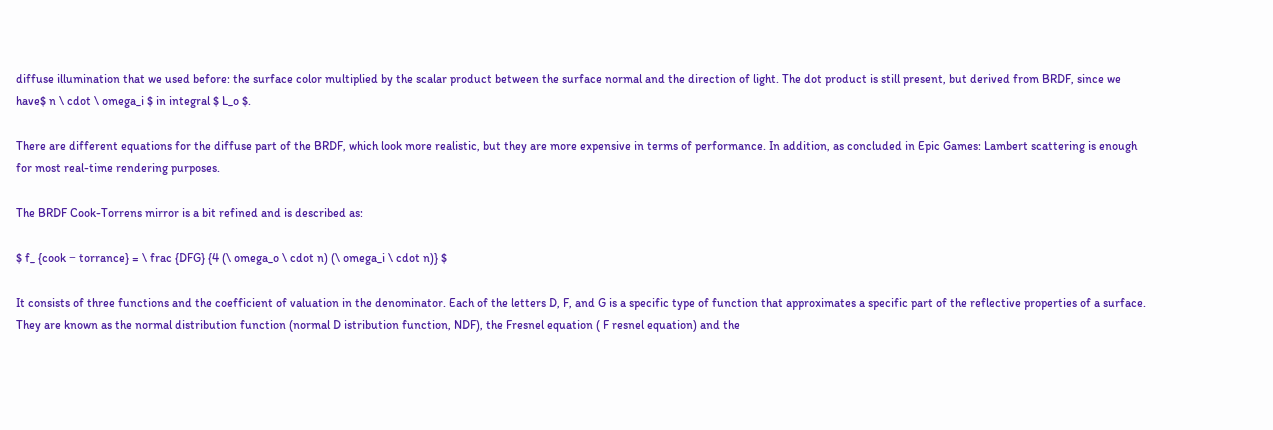diffuse illumination that we used before: the surface color multiplied by the scalar product between the surface normal and the direction of light. The dot product is still present, but derived from BRDF, since we have$ n \ cdot \ omega_i $ in integral $ L_o $.

There are different equations for the diffuse part of the BRDF, which look more realistic, but they are more expensive in terms of performance. In addition, as concluded in Epic Games: Lambert scattering is enough for most real-time rendering purposes.

The BRDF Cook-Torrens mirror is a bit refined and is described as:

$ f_ {cook − torrance} = \ frac {DFG} {4 (\ omega_o \ cdot n) (\ omega_i \ cdot n)} $

It consists of three functions and the coefficient of valuation in the denominator. Each of the letters D, F, and G is a specific type of function that approximates a specific part of the reflective properties of a surface. They are known as the normal distribution function (normal D istribution function, NDF), the Fresnel equation ( F resnel equation) and the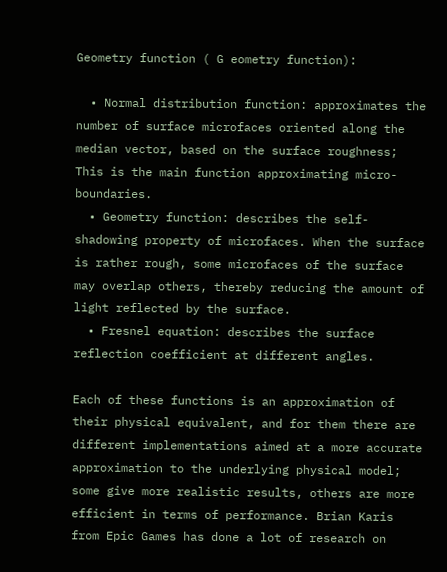Geometry function ( G eometry function):

  • Normal distribution function: approximates the number of surface microfaces oriented along the median vector, based on the surface roughness; This is the main function approximating micro-boundaries.
  • Geometry function: describes the self-shadowing property of microfaces. When the surface is rather rough, some microfaces of the surface may overlap others, thereby reducing the amount of light reflected by the surface.
  • Fresnel equation: describes the surface reflection coefficient at different angles.

Each of these functions is an approximation of their physical equivalent, and for them there are different implementations aimed at a more accurate approximation to the underlying physical model; some give more realistic results, others are more efficient in terms of performance. Brian Karis from Epic Games has done a lot of research on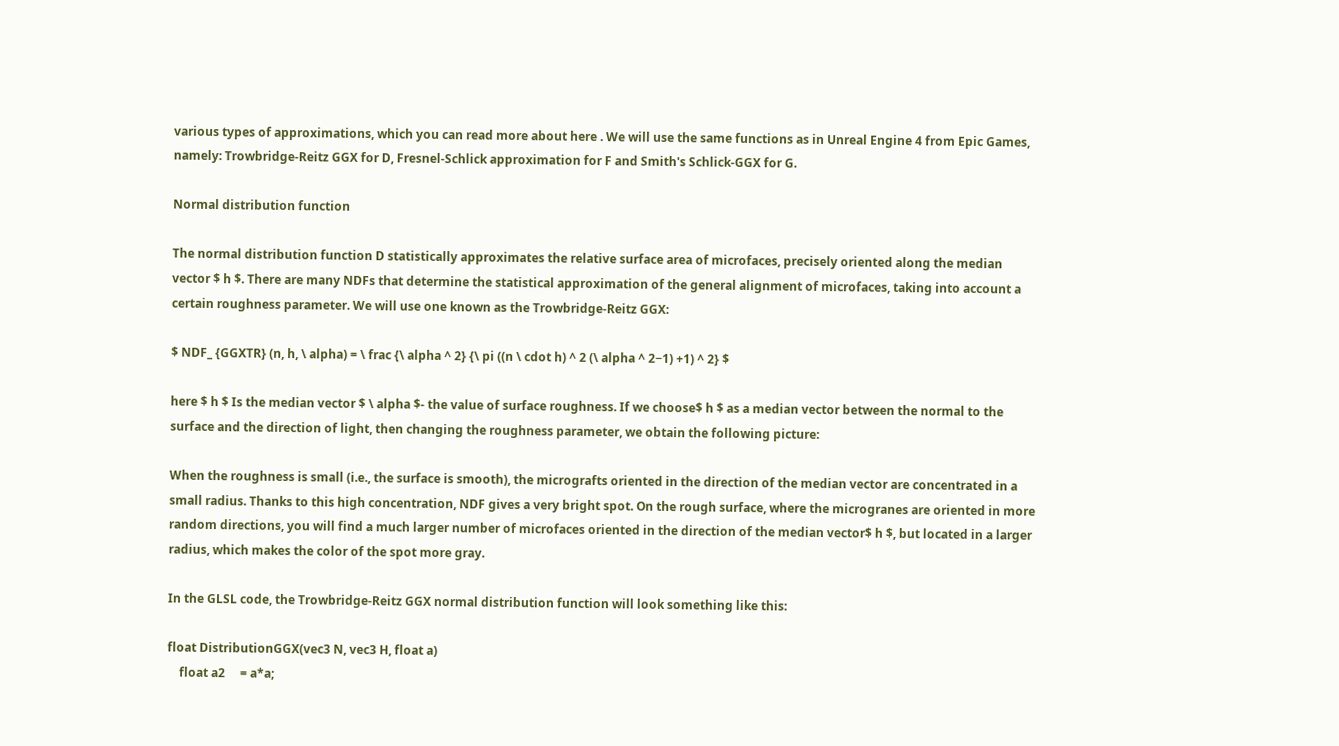various types of approximations, which you can read more about here . We will use the same functions as in Unreal Engine 4 from Epic Games, namely: Trowbridge-Reitz GGX for D, Fresnel-Schlick approximation for F and Smith's Schlick-GGX for G.

Normal distribution function

The normal distribution function D statistically approximates the relative surface area of microfaces, precisely oriented along the median vector $ h $. There are many NDFs that determine the statistical approximation of the general alignment of microfaces, taking into account a certain roughness parameter. We will use one known as the Trowbridge-Reitz GGX:

$ NDF_ {GGXTR} (n, h, \ alpha) = \ frac {\ alpha ^ 2} {\ pi ((n \ cdot h) ^ 2 (\ alpha ^ 2−1) +1) ^ 2} $

here $ h $ Is the median vector $ \ alpha $- the value of surface roughness. If we choose$ h $ as a median vector between the normal to the surface and the direction of light, then changing the roughness parameter, we obtain the following picture:

When the roughness is small (i.e., the surface is smooth), the micrografts oriented in the direction of the median vector are concentrated in a small radius. Thanks to this high concentration, NDF gives a very bright spot. On the rough surface, where the microgranes are oriented in more random directions, you will find a much larger number of microfaces oriented in the direction of the median vector$ h $, but located in a larger radius, which makes the color of the spot more gray.

In the GLSL code, the Trowbridge-Reitz GGX normal distribution function will look something like this:

float DistributionGGX(vec3 N, vec3 H, float a)
    float a2     = a*a;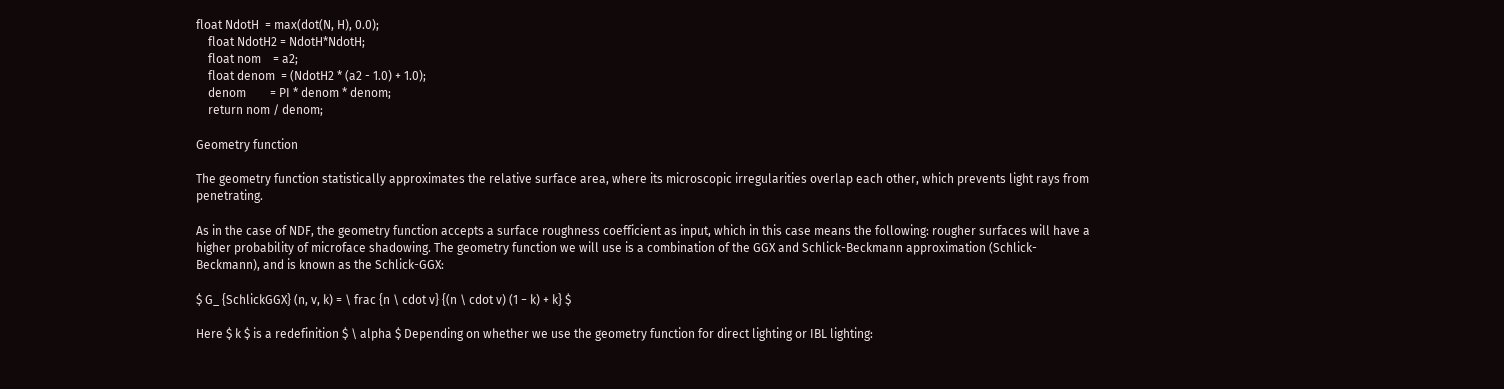float NdotH  = max(dot(N, H), 0.0);
    float NdotH2 = NdotH*NdotH;
    float nom    = a2;
    float denom  = (NdotH2 * (a2 - 1.0) + 1.0);
    denom        = PI * denom * denom;
    return nom / denom;

Geometry function

The geometry function statistically approximates the relative surface area, where its microscopic irregularities overlap each other, which prevents light rays from penetrating.

As in the case of NDF, the geometry function accepts a surface roughness coefficient as input, which in this case means the following: rougher surfaces will have a higher probability of microface shadowing. The geometry function we will use is a combination of the GGX and Schlick-Beckmann approximation (Schlick-Beckmann), and is known as the Schlick-GGX:

$ G_ {SchlickGGX} (n, v, k) = \ frac {n \ cdot v} {(n \ cdot v) (1 − k) + k} $

Here $ k $ is a redefinition $ \ alpha $ Depending on whether we use the geometry function for direct lighting or IBL lighting: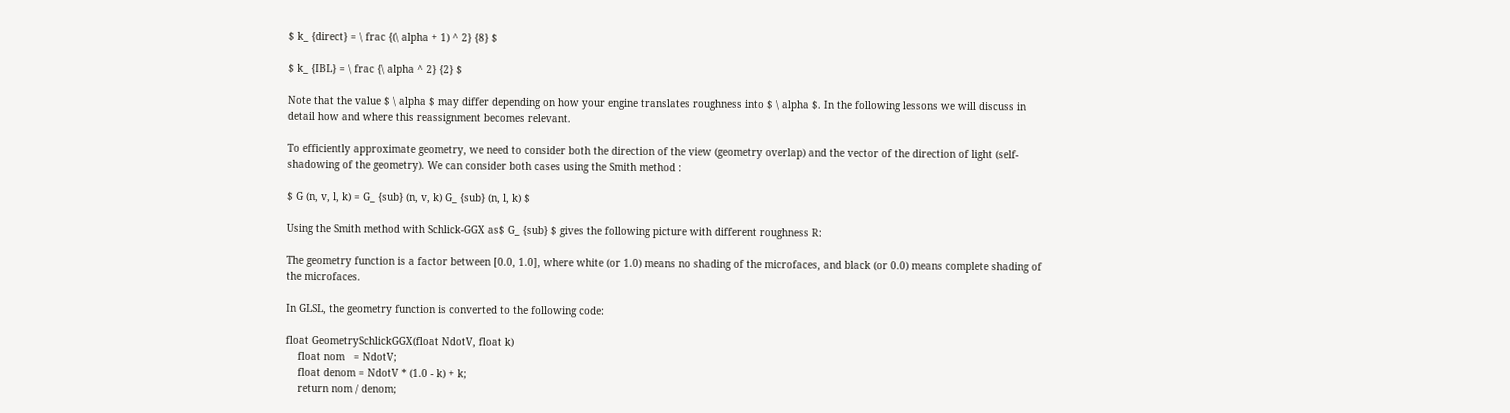$ k_ {direct} = \ frac {(\ alpha + 1) ^ 2} {8} $

$ k_ {IBL} = \ frac {\ alpha ^ 2} {2} $

Note that the value $ \ alpha $ may differ depending on how your engine translates roughness into $ \ alpha $. In the following lessons we will discuss in detail how and where this reassignment becomes relevant.

To efficiently approximate geometry, we need to consider both the direction of the view (geometry overlap) and the vector of the direction of light (self-shadowing of the geometry). We can consider both cases using the Smith method :

$ G (n, v, l, k) = G_ {sub} (n, v, k) G_ {sub} (n, l, k) $

Using the Smith method with Schlick-GGX as$ G_ {sub} $ gives the following picture with different roughness R:

The geometry function is a factor between [0.0, 1.0], where white (or 1.0) means no shading of the microfaces, and black (or 0.0) means complete shading of the microfaces.

In GLSL, the geometry function is converted to the following code:

float GeometrySchlickGGX(float NdotV, float k)
    float nom   = NdotV;
    float denom = NdotV * (1.0 - k) + k;
    return nom / denom;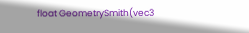float GeometrySmith(vec3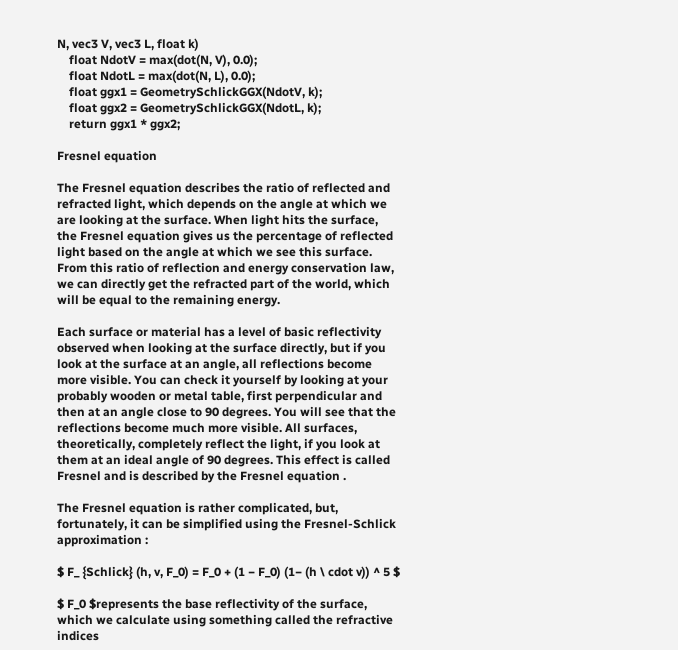N, vec3 V, vec3 L, float k)
    float NdotV = max(dot(N, V), 0.0);
    float NdotL = max(dot(N, L), 0.0);
    float ggx1 = GeometrySchlickGGX(NdotV, k);
    float ggx2 = GeometrySchlickGGX(NdotL, k);
    return ggx1 * ggx2;

Fresnel equation

The Fresnel equation describes the ratio of reflected and refracted light, which depends on the angle at which we are looking at the surface. When light hits the surface, the Fresnel equation gives us the percentage of reflected light based on the angle at which we see this surface. From this ratio of reflection and energy conservation law, we can directly get the refracted part of the world, which will be equal to the remaining energy.

Each surface or material has a level of basic reflectivity observed when looking at the surface directly, but if you look at the surface at an angle, all reflections become more visible. You can check it yourself by looking at your probably wooden or metal table, first perpendicular and then at an angle close to 90 degrees. You will see that the reflections become much more visible. All surfaces, theoretically, completely reflect the light, if you look at them at an ideal angle of 90 degrees. This effect is called Fresnel and is described by the Fresnel equation .

The Fresnel equation is rather complicated, but, fortunately, it can be simplified using the Fresnel-Schlick approximation :

$ F_ {Schlick} (h, v, F_0) = F_0 + (1 − F_0) (1− (h \ cdot v)) ^ 5 $

$ F_0 $represents the base reflectivity of the surface, which we calculate using something called the refractive indices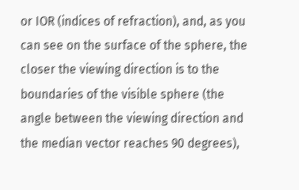or IOR (indices of refraction), and, as you can see on the surface of the sphere, the closer the viewing direction is to the boundaries of the visible sphere (the angle between the viewing direction and the median vector reaches 90 degrees),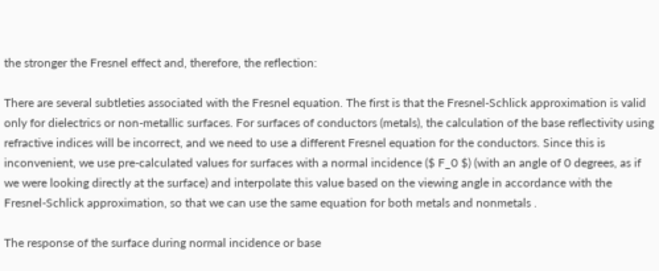the stronger the Fresnel effect and, therefore, the reflection:

There are several subtleties associated with the Fresnel equation. The first is that the Fresnel-Schlick approximation is valid only for dielectrics or non-metallic surfaces. For surfaces of conductors (metals), the calculation of the base reflectivity using refractive indices will be incorrect, and we need to use a different Fresnel equation for the conductors. Since this is inconvenient, we use pre-calculated values for surfaces with a normal incidence ($ F_0 $) (with an angle of 0 degrees, as if we were looking directly at the surface) and interpolate this value based on the viewing angle in accordance with the Fresnel-Schlick approximation, so that we can use the same equation for both metals and nonmetals .

The response of the surface during normal incidence or base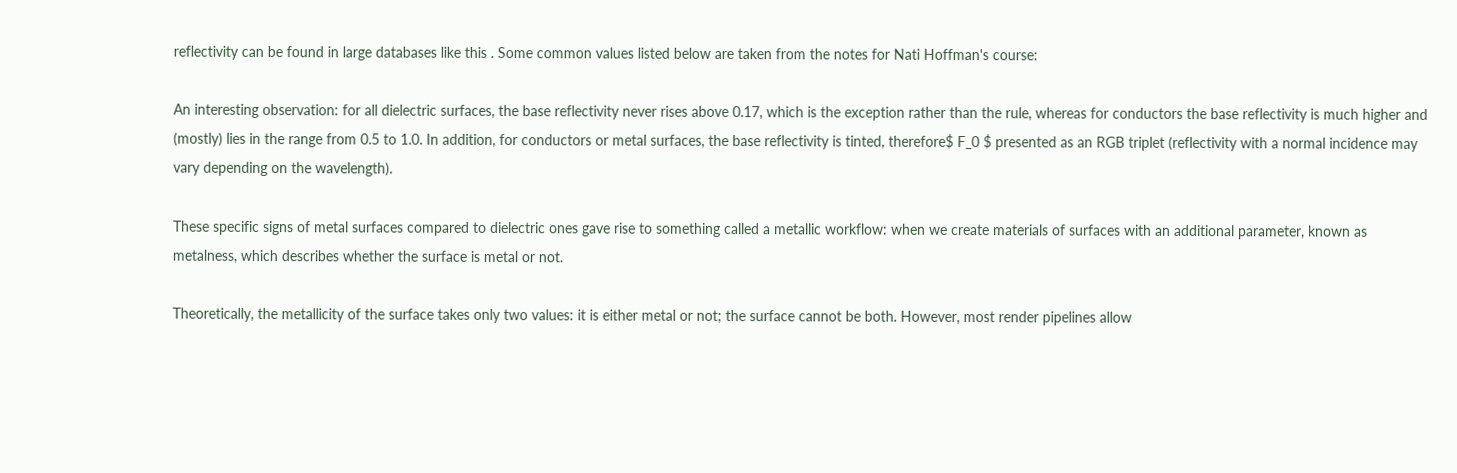reflectivity can be found in large databases like this . Some common values listed below are taken from the notes for Nati Hoffman's course:

An interesting observation: for all dielectric surfaces, the base reflectivity never rises above 0.17, which is the exception rather than the rule, whereas for conductors the base reflectivity is much higher and (mostly) lies in the range from 0.5 to 1.0. In addition, for conductors or metal surfaces, the base reflectivity is tinted, therefore$ F_0 $ presented as an RGB triplet (reflectivity with a normal incidence may vary depending on the wavelength).

These specific signs of metal surfaces compared to dielectric ones gave rise to something called a metallic workflow: when we create materials of surfaces with an additional parameter, known as metalness, which describes whether the surface is metal or not.

Theoretically, the metallicity of the surface takes only two values: it is either metal or not; the surface cannot be both. However, most render pipelines allow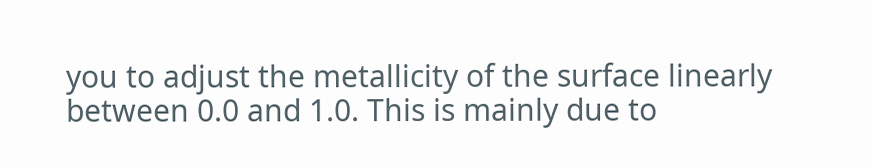you to adjust the metallicity of the surface linearly between 0.0 and 1.0. This is mainly due to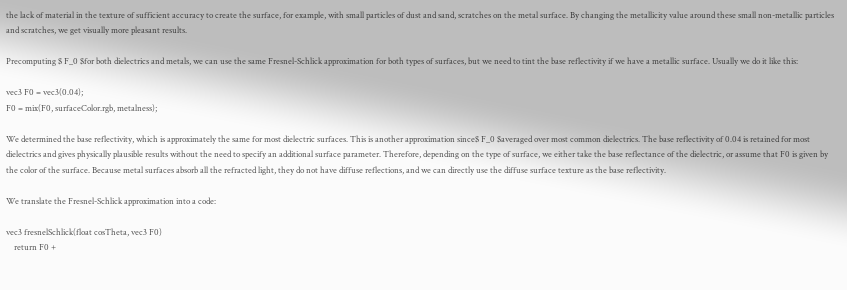the lack of material in the texture of sufficient accuracy to create the surface, for example, with small particles of dust and sand, scratches on the metal surface. By changing the metallicity value around these small non-metallic particles and scratches, we get visually more pleasant results.

Precomputing $ F_0 $for both dielectrics and metals, we can use the same Fresnel-Schlick approximation for both types of surfaces, but we need to tint the base reflectivity if we have a metallic surface. Usually we do it like this:

vec3 F0 = vec3(0.04);
F0 = mix(F0, surfaceColor.rgb, metalness);

We determined the base reflectivity, which is approximately the same for most dielectric surfaces. This is another approximation since$ F_0 $averaged over most common dielectrics. The base reflectivity of 0.04 is retained for most dielectrics and gives physically plausible results without the need to specify an additional surface parameter. Therefore, depending on the type of surface, we either take the base reflectance of the dielectric, or assume that F0 is given by the color of the surface. Because metal surfaces absorb all the refracted light, they do not have diffuse reflections, and we can directly use the diffuse surface texture as the base reflectivity.

We translate the Fresnel-Schlick approximation into a code:

vec3 fresnelSchlick(float cosTheta, vec3 F0)
    return F0 +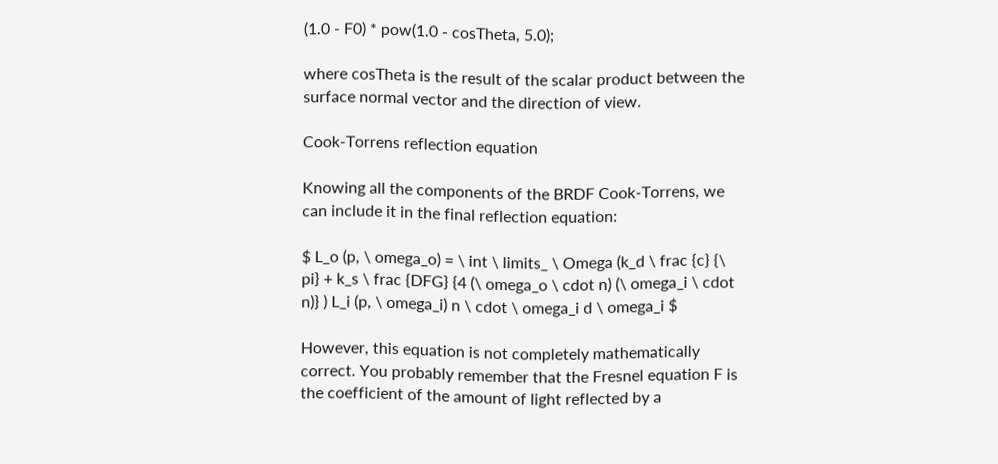(1.0 - F0) * pow(1.0 - cosTheta, 5.0);

where cosTheta is the result of the scalar product between the surface normal vector and the direction of view.

Cook-Torrens reflection equation

Knowing all the components of the BRDF Cook-Torrens, we can include it in the final reflection equation:

$ L_o (p, \ omega_o) = \ int \ limits_ \ Omega (k_d \ frac {c} {\ pi} + k_s \ frac {DFG} {4 (\ omega_o \ cdot n) (\ omega_i \ cdot n)} ) L_i (p, \ omega_i) n \ cdot \ omega_i d \ omega_i $

However, this equation is not completely mathematically correct. You probably remember that the Fresnel equation F is the coefficient of the amount of light reflected by a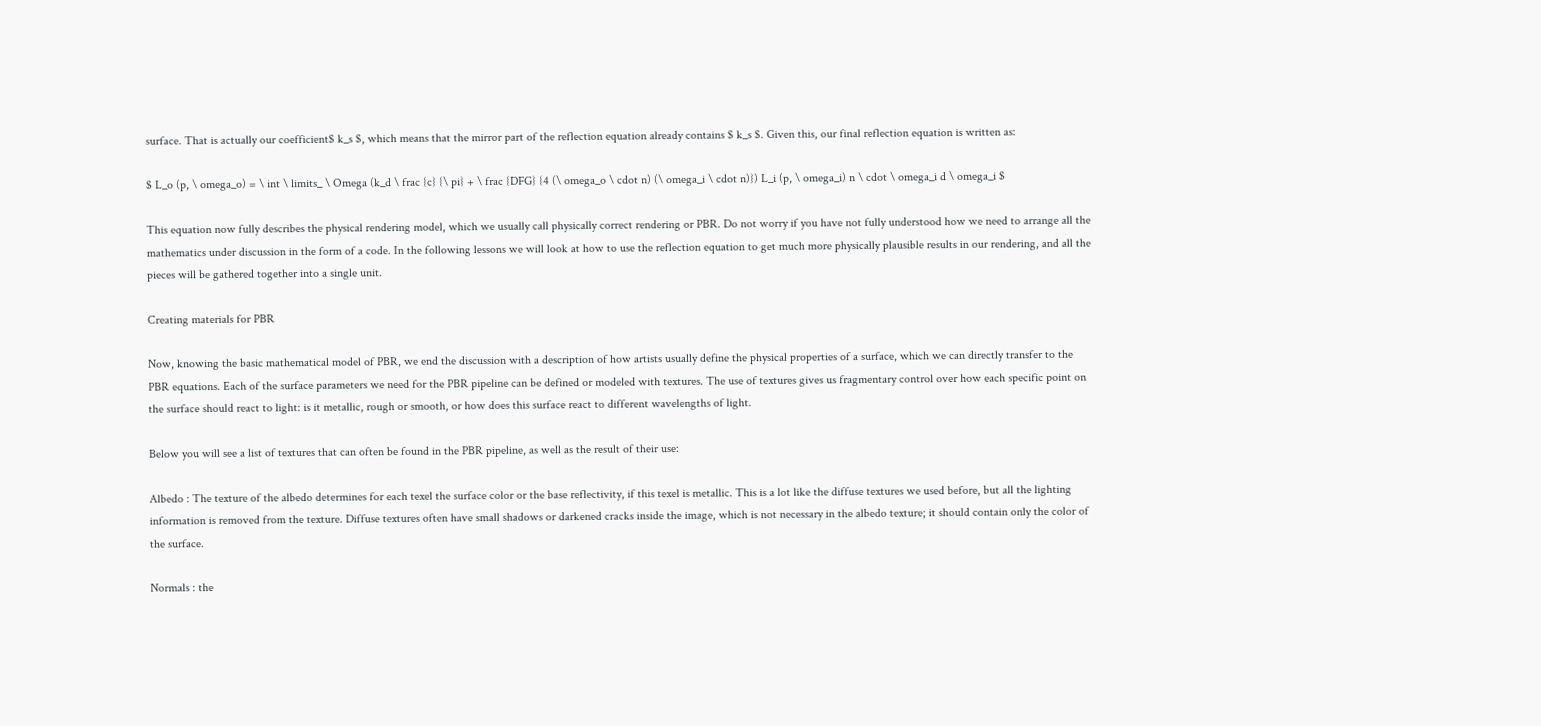surface. That is actually our coefficient$ k_s $, which means that the mirror part of the reflection equation already contains $ k_s $. Given this, our final reflection equation is written as:

$ L_o (p, \ omega_o) = \ int \ limits_ \ Omega (k_d \ frac {c} {\ pi} + \ frac {DFG} {4 (\ omega_o \ cdot n) (\ omega_i \ cdot n)}) L_i (p, \ omega_i) n \ cdot \ omega_i d \ omega_i $

This equation now fully describes the physical rendering model, which we usually call physically correct rendering or PBR. Do not worry if you have not fully understood how we need to arrange all the mathematics under discussion in the form of a code. In the following lessons we will look at how to use the reflection equation to get much more physically plausible results in our rendering, and all the pieces will be gathered together into a single unit.

Creating materials for PBR

Now, knowing the basic mathematical model of PBR, we end the discussion with a description of how artists usually define the physical properties of a surface, which we can directly transfer to the PBR equations. Each of the surface parameters we need for the PBR pipeline can be defined or modeled with textures. The use of textures gives us fragmentary control over how each specific point on the surface should react to light: is it metallic, rough or smooth, or how does this surface react to different wavelengths of light.

Below you will see a list of textures that can often be found in the PBR pipeline, as well as the result of their use:

Albedo : The texture of the albedo determines for each texel the surface color or the base reflectivity, if this texel is metallic. This is a lot like the diffuse textures we used before, but all the lighting information is removed from the texture. Diffuse textures often have small shadows or darkened cracks inside the image, which is not necessary in the albedo texture; it should contain only the color of the surface.

Normals : the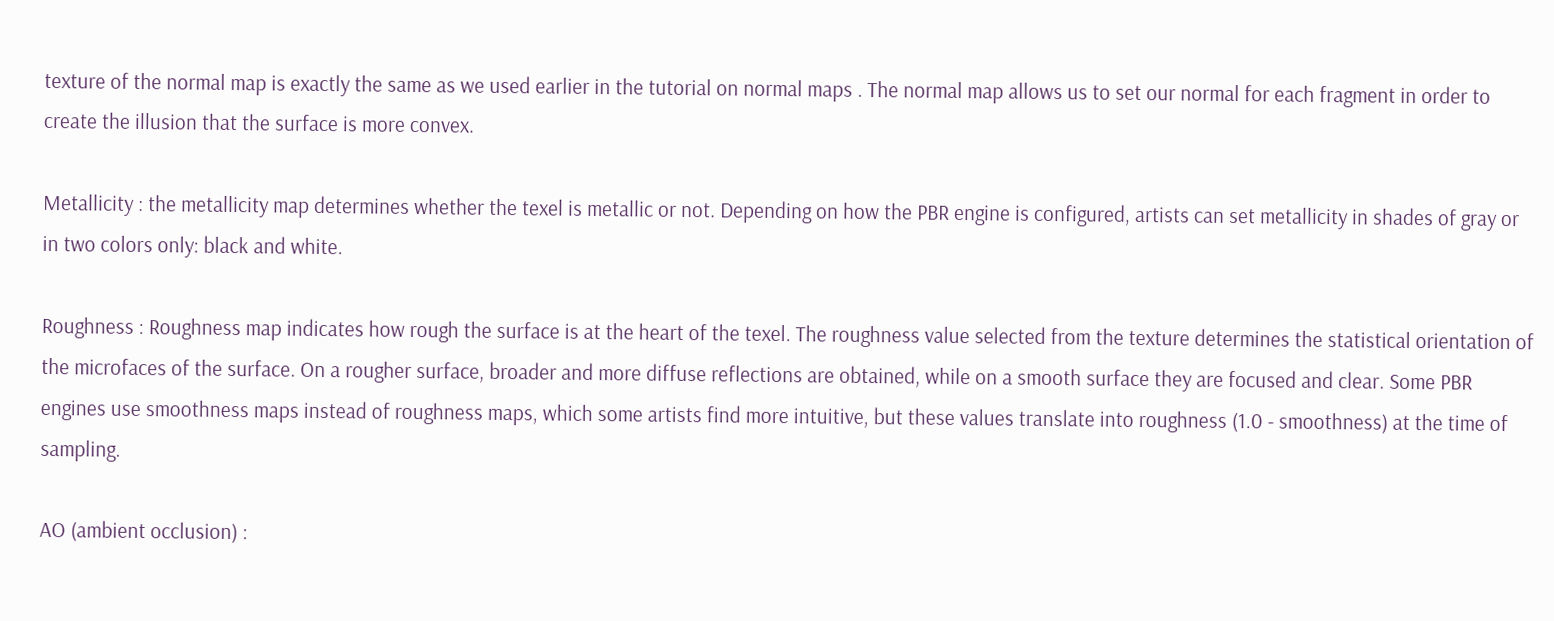texture of the normal map is exactly the same as we used earlier in the tutorial on normal maps . The normal map allows us to set our normal for each fragment in order to create the illusion that the surface is more convex.

Metallicity : the metallicity map determines whether the texel is metallic or not. Depending on how the PBR engine is configured, artists can set metallicity in shades of gray or in two colors only: black and white.

Roughness : Roughness map indicates how rough the surface is at the heart of the texel. The roughness value selected from the texture determines the statistical orientation of the microfaces of the surface. On a rougher surface, broader and more diffuse reflections are obtained, while on a smooth surface they are focused and clear. Some PBR engines use smoothness maps instead of roughness maps, which some artists find more intuitive, but these values translate into roughness (1.0 - smoothness) at the time of sampling.

AO (ambient occlusion) :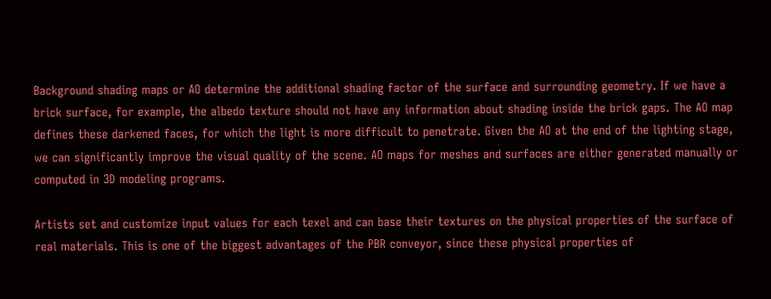Background shading maps or AO determine the additional shading factor of the surface and surrounding geometry. If we have a brick surface, for example, the albedo texture should not have any information about shading inside the brick gaps. The AO map defines these darkened faces, for which the light is more difficult to penetrate. Given the AO at the end of the lighting stage, we can significantly improve the visual quality of the scene. AO maps for meshes and surfaces are either generated manually or computed in 3D modeling programs.

Artists set and customize input values for each texel and can base their textures on the physical properties of the surface of real materials. This is one of the biggest advantages of the PBR conveyor, since these physical properties of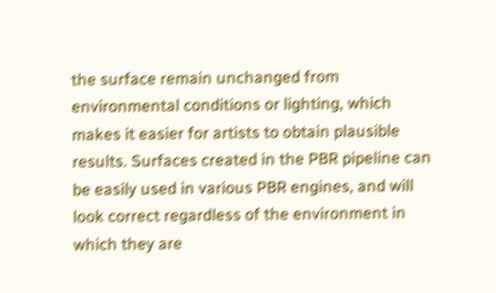the surface remain unchanged from environmental conditions or lighting, which makes it easier for artists to obtain plausible results. Surfaces created in the PBR pipeline can be easily used in various PBR engines, and will look correct regardless of the environment in which they are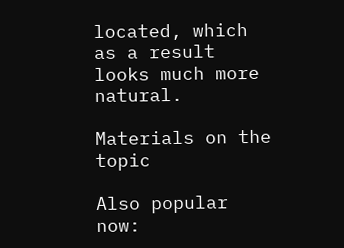located, which as a result looks much more natural.

Materials on the topic

Also popular now: